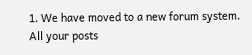1. We have moved to a new forum system. All your posts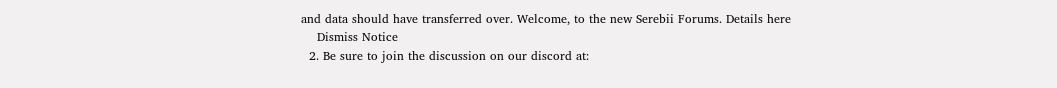and data should have transferred over. Welcome, to the new Serebii Forums. Details here
    Dismiss Notice
  2. Be sure to join the discussion on our discord at: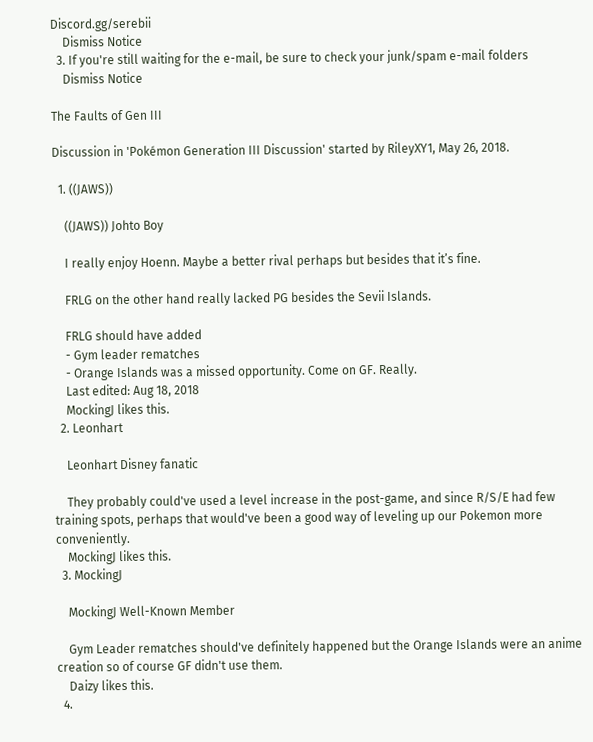Discord.gg/serebii
    Dismiss Notice
  3. If you're still waiting for the e-mail, be sure to check your junk/spam e-mail folders
    Dismiss Notice

The Faults of Gen III

Discussion in 'Pokémon Generation III Discussion' started by RileyXY1, May 26, 2018.

  1. ((JAWS))

    ((JAWS)) Johto Boy

    I really enjoy Hoenn. Maybe a better rival perhaps but besides that it’s fine.

    FRLG on the other hand really lacked PG besides the Sevii Islands.

    FRLG should have added
    - Gym leader rematches
    - Orange Islands was a missed opportunity. Come on GF. Really.
    Last edited: Aug 18, 2018
    MockingJ likes this.
  2. Leonhart

    Leonhart Disney fanatic

    They probably could've used a level increase in the post-game, and since R/S/E had few training spots, perhaps that would've been a good way of leveling up our Pokemon more conveniently.
    MockingJ likes this.
  3. MockingJ

    MockingJ Well-Known Member

    Gym Leader rematches should've definitely happened but the Orange Islands were an anime creation so of course GF didn't use them.
    Daizy likes this.
  4.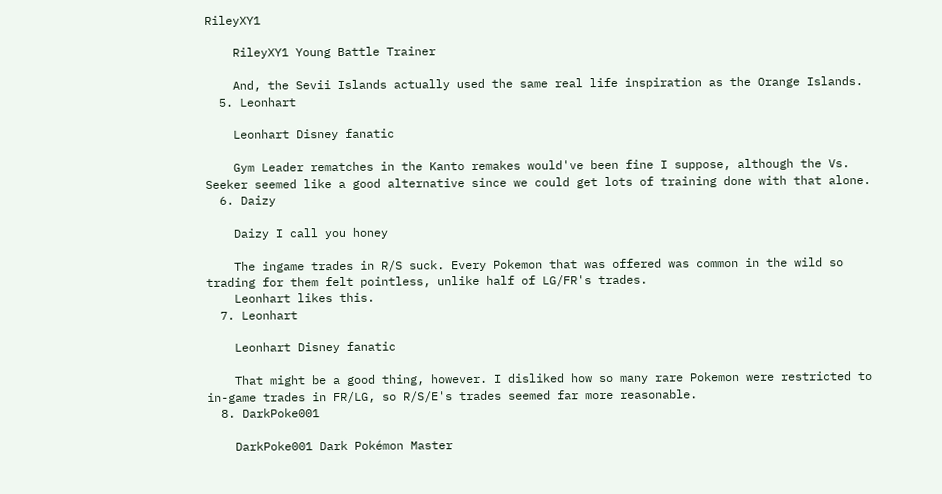RileyXY1

    RileyXY1 Young Battle Trainer

    And, the Sevii Islands actually used the same real life inspiration as the Orange Islands.
  5. Leonhart

    Leonhart Disney fanatic

    Gym Leader rematches in the Kanto remakes would've been fine I suppose, although the Vs. Seeker seemed like a good alternative since we could get lots of training done with that alone.
  6. Daizy

    Daizy I call you honey

    The ingame trades in R/S suck. Every Pokemon that was offered was common in the wild so trading for them felt pointless, unlike half of LG/FR's trades.
    Leonhart likes this.
  7. Leonhart

    Leonhart Disney fanatic

    That might be a good thing, however. I disliked how so many rare Pokemon were restricted to in-game trades in FR/LG, so R/S/E's trades seemed far more reasonable.
  8. DarkPoke001

    DarkPoke001 Dark Pokémon Master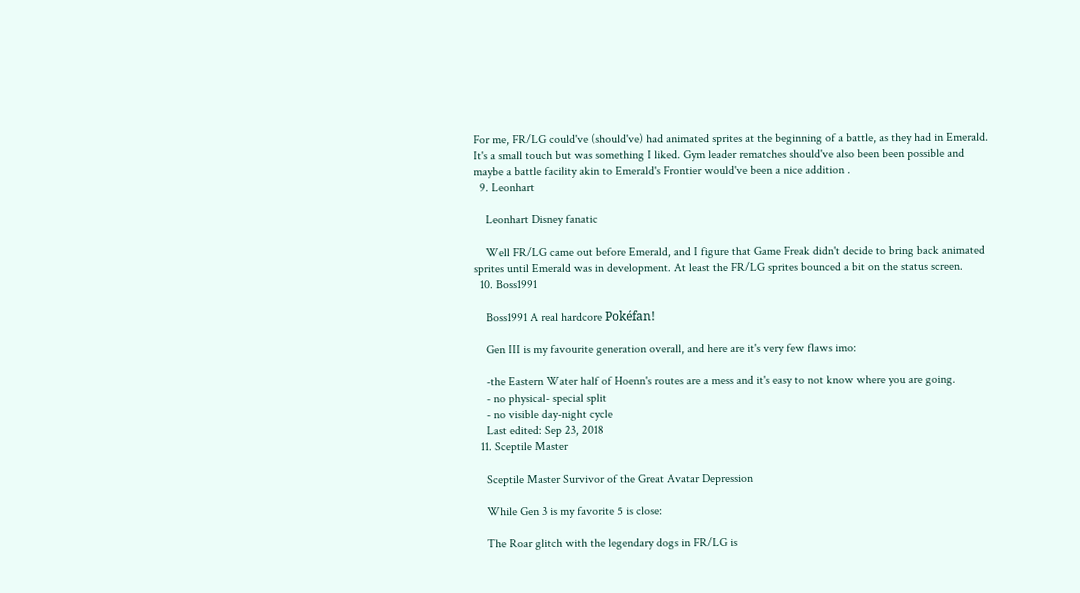For me, FR/LG could've (should've) had animated sprites at the beginning of a battle, as they had in Emerald. It's a small touch but was something I liked. Gym leader rematches should've also been been possible and maybe a battle facility akin to Emerald's Frontier would've been a nice addition .
  9. Leonhart

    Leonhart Disney fanatic

    Well FR/LG came out before Emerald, and I figure that Game Freak didn't decide to bring back animated sprites until Emerald was in development. At least the FR/LG sprites bounced a bit on the status screen.
  10. Boss1991

    Boss1991 A real hardcore Pokéfan!

    Gen III is my favourite generation overall, and here are it's very few flaws imo:

    -the Eastern Water half of Hoenn's routes are a mess and it's easy to not know where you are going.
    - no physical- special split
    - no visible day-night cycle
    Last edited: Sep 23, 2018
  11. Sceptile Master

    Sceptile Master Survivor of the Great Avatar Depression

    While Gen 3 is my favorite 5 is close:

    The Roar glitch with the legendary dogs in FR/LG is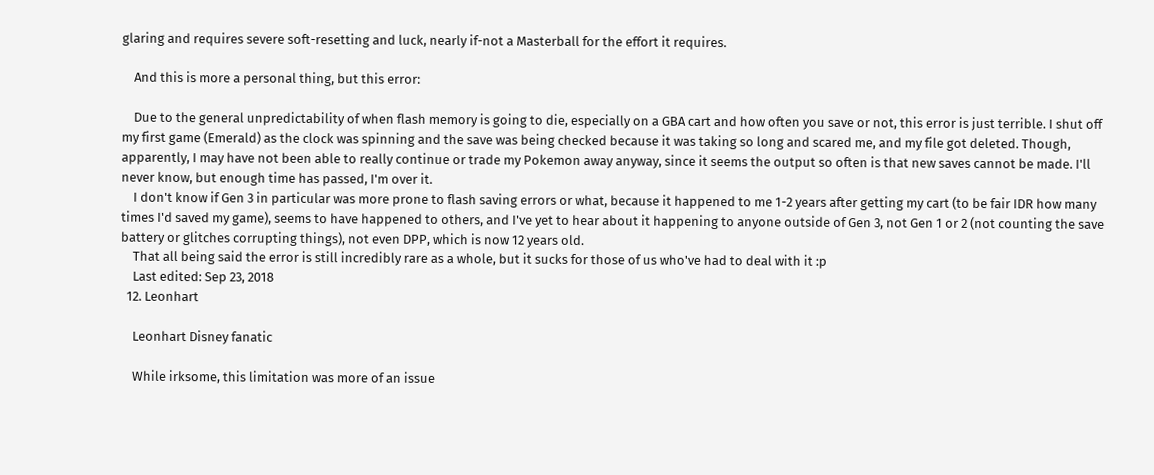glaring and requires severe soft-resetting and luck, nearly if-not a Masterball for the effort it requires.

    And this is more a personal thing, but this error:

    Due to the general unpredictability of when flash memory is going to die, especially on a GBA cart and how often you save or not, this error is just terrible. I shut off my first game (Emerald) as the clock was spinning and the save was being checked because it was taking so long and scared me, and my file got deleted. Though, apparently, I may have not been able to really continue or trade my Pokemon away anyway, since it seems the output so often is that new saves cannot be made. I'll never know, but enough time has passed, I'm over it.
    I don't know if Gen 3 in particular was more prone to flash saving errors or what, because it happened to me 1-2 years after getting my cart (to be fair IDR how many times I'd saved my game), seems to have happened to others, and I've yet to hear about it happening to anyone outside of Gen 3, not Gen 1 or 2 (not counting the save battery or glitches corrupting things), not even DPP, which is now 12 years old.
    That all being said the error is still incredibly rare as a whole, but it sucks for those of us who've had to deal with it :p
    Last edited: Sep 23, 2018
  12. Leonhart

    Leonhart Disney fanatic

    While irksome, this limitation was more of an issue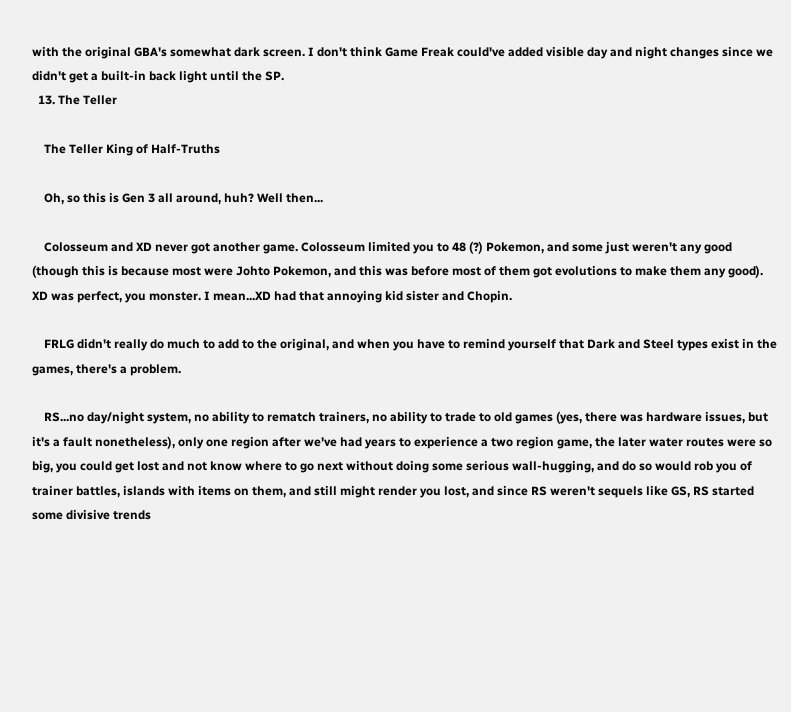with the original GBA's somewhat dark screen. I don't think Game Freak could've added visible day and night changes since we didn't get a built-in back light until the SP.
  13. The Teller

    The Teller King of Half-Truths

    Oh, so this is Gen 3 all around, huh? Well then...

    Colosseum and XD never got another game. Colosseum limited you to 48 (?) Pokemon, and some just weren't any good (though this is because most were Johto Pokemon, and this was before most of them got evolutions to make them any good). XD was perfect, you monster. I mean...XD had that annoying kid sister and Chopin.

    FRLG didn't really do much to add to the original, and when you have to remind yourself that Dark and Steel types exist in the games, there's a problem.

    RS...no day/night system, no ability to rematch trainers, no ability to trade to old games (yes, there was hardware issues, but it's a fault nonetheless), only one region after we've had years to experience a two region game, the later water routes were so big, you could get lost and not know where to go next without doing some serious wall-hugging, and do so would rob you of trainer battles, islands with items on them, and still might render you lost, and since RS weren't sequels like GS, RS started some divisive trends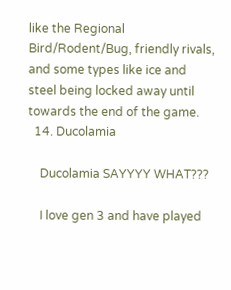like the Regional Bird/Rodent/Bug, friendly rivals, and some types like ice and steel being locked away until towards the end of the game.
  14. Ducolamia

    Ducolamia SAYYYY WHAT???

    I love gen 3 and have played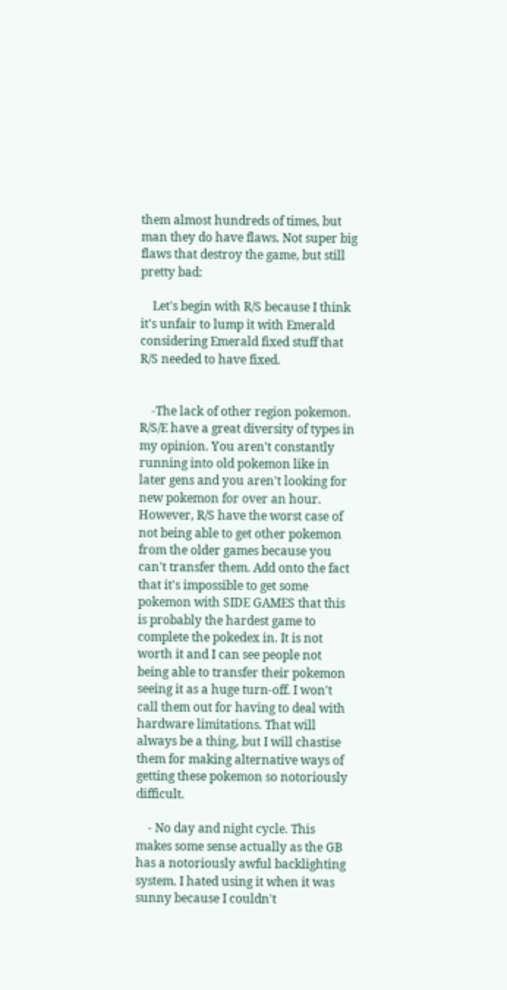them almost hundreds of times, but man they do have flaws. Not super big flaws that destroy the game, but still pretty bad:

    Let's begin with R/S because I think it's unfair to lump it with Emerald considering Emerald fixed stuff that R/S needed to have fixed.


    -The lack of other region pokemon. R/S/E have a great diversity of types in my opinion. You aren't constantly running into old pokemon like in later gens and you aren't looking for new pokemon for over an hour. However, R/S have the worst case of not being able to get other pokemon from the older games because you can't transfer them. Add onto the fact that it's impossible to get some pokemon with SIDE GAMES that this is probably the hardest game to complete the pokedex in. It is not worth it and I can see people not being able to transfer their pokemon seeing it as a huge turn-off. I won't call them out for having to deal with hardware limitations. That will always be a thing, but I will chastise them for making alternative ways of getting these pokemon so notoriously difficult.

    - No day and night cycle. This makes some sense actually as the GB has a notoriously awful backlighting system. I hated using it when it was sunny because I couldn't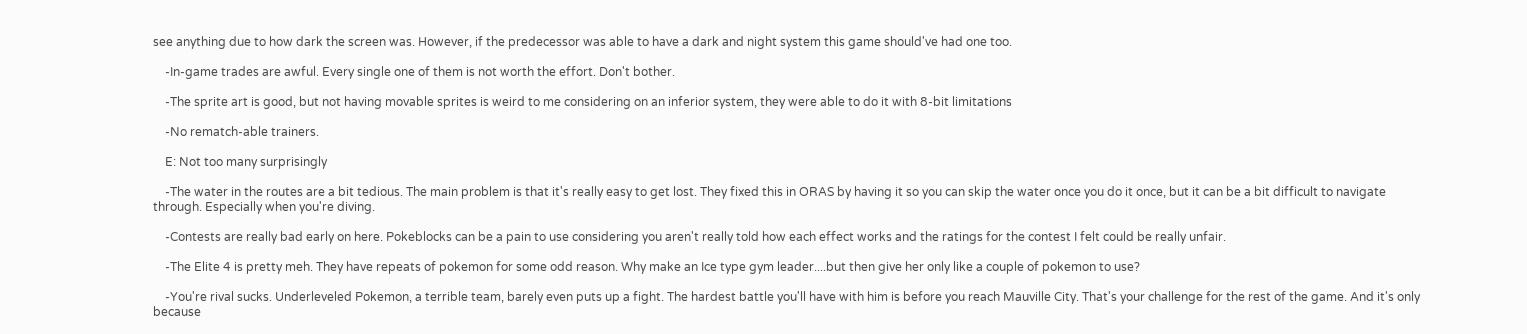see anything due to how dark the screen was. However, if the predecessor was able to have a dark and night system this game should've had one too.

    -In-game trades are awful. Every single one of them is not worth the effort. Don't bother.

    -The sprite art is good, but not having movable sprites is weird to me considering on an inferior system, they were able to do it with 8-bit limitations

    -No rematch-able trainers.

    E: Not too many surprisingly

    -The water in the routes are a bit tedious. The main problem is that it's really easy to get lost. They fixed this in ORAS by having it so you can skip the water once you do it once, but it can be a bit difficult to navigate through. Especially when you're diving.

    -Contests are really bad early on here. Pokeblocks can be a pain to use considering you aren't really told how each effect works and the ratings for the contest I felt could be really unfair.

    -The Elite 4 is pretty meh. They have repeats of pokemon for some odd reason. Why make an Ice type gym leader....but then give her only like a couple of pokemon to use?

    -You're rival sucks. Underleveled Pokemon, a terrible team, barely even puts up a fight. The hardest battle you'll have with him is before you reach Mauville City. That's your challenge for the rest of the game. And it's only because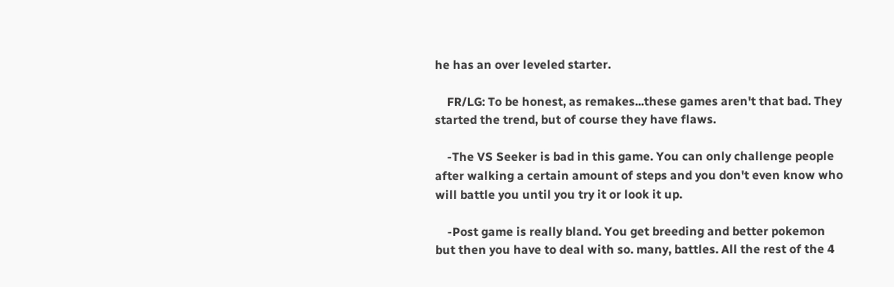he has an over leveled starter.

    FR/LG: To be honest, as remakes...these games aren't that bad. They started the trend, but of course they have flaws.

    -The VS Seeker is bad in this game. You can only challenge people after walking a certain amount of steps and you don't even know who will battle you until you try it or look it up.

    -Post game is really bland. You get breeding and better pokemon but then you have to deal with so. many, battles. All the rest of the 4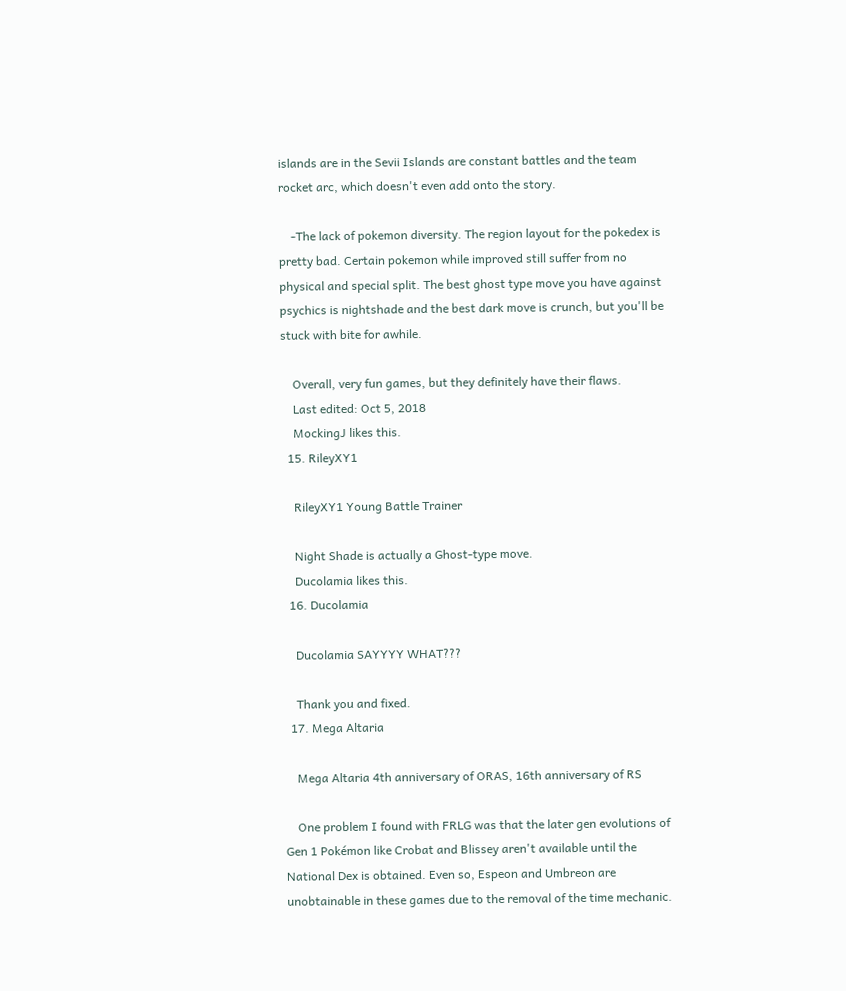islands are in the Sevii Islands are constant battles and the team rocket arc, which doesn't even add onto the story.

    -The lack of pokemon diversity. The region layout for the pokedex is pretty bad. Certain pokemon while improved still suffer from no physical and special split. The best ghost type move you have against psychics is nightshade and the best dark move is crunch, but you'll be stuck with bite for awhile.

    Overall, very fun games, but they definitely have their flaws.
    Last edited: Oct 5, 2018
    MockingJ likes this.
  15. RileyXY1

    RileyXY1 Young Battle Trainer

    Night Shade is actually a Ghost-type move.
    Ducolamia likes this.
  16. Ducolamia

    Ducolamia SAYYYY WHAT???

    Thank you and fixed.
  17. Mega Altaria

    Mega Altaria 4th anniversary of ORAS, 16th anniversary of RS

    One problem I found with FRLG was that the later gen evolutions of Gen 1 Pokémon like Crobat and Blissey aren't available until the National Dex is obtained. Even so, Espeon and Umbreon are unobtainable in these games due to the removal of the time mechanic.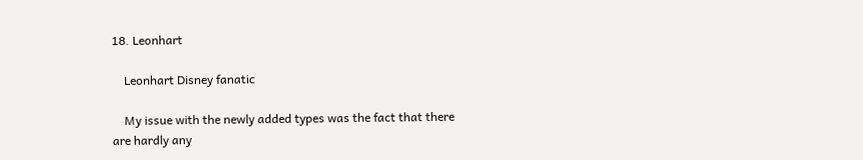18. Leonhart

    Leonhart Disney fanatic

    My issue with the newly added types was the fact that there are hardly any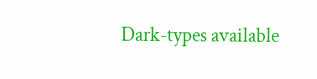Dark-types available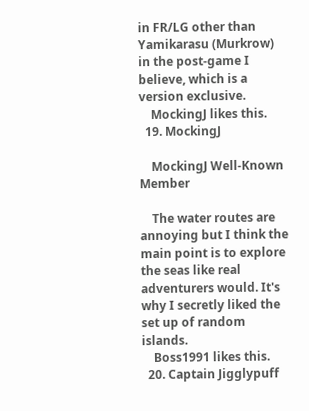in FR/LG other than Yamikarasu (Murkrow) in the post-game I believe, which is a version exclusive.
    MockingJ likes this.
  19. MockingJ

    MockingJ Well-Known Member

    The water routes are annoying but I think the main point is to explore the seas like real adventurers would. It's why I secretly liked the set up of random islands.
    Boss1991 likes this.
  20. Captain Jigglypuff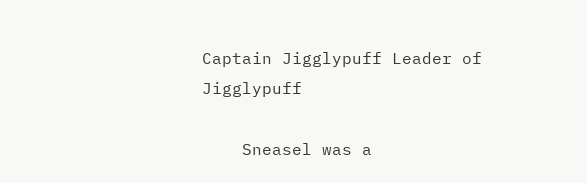Captain Jigglypuff Leader of Jigglypuff

    Sneasel was a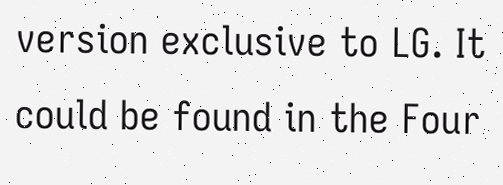version exclusive to LG. It could be found in the Four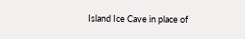Island Ice Cave in place of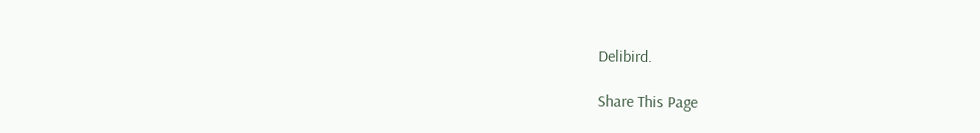Delibird.

Share This Page